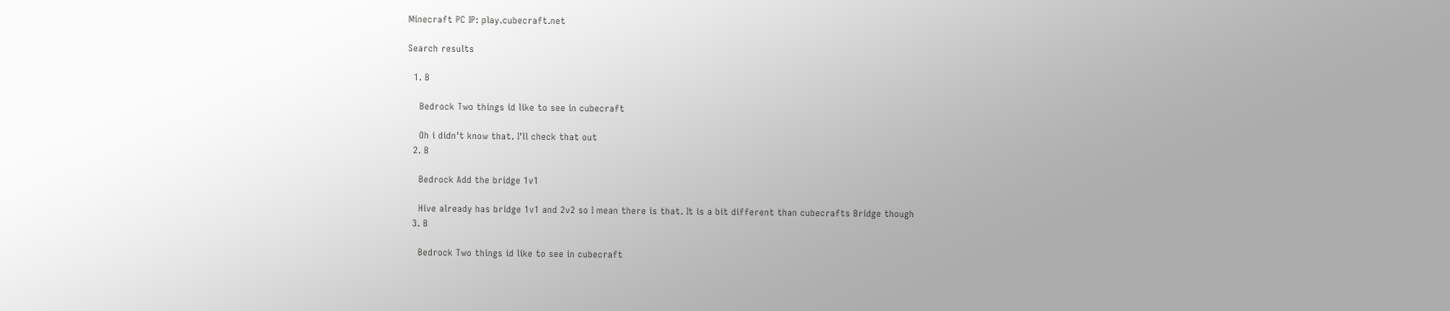Minecraft PC IP: play.cubecraft.net

Search results

  1. B

    Bedrock Two things id like to see in cubecraft

    Oh i didn't know that. I'll check that out
  2. B

    Bedrock Add the bridge 1v1

    Hive already has bridge 1v1 and 2v2 so I mean there is that. It is a bit different than cubecrafts Bridge though
  3. B

    Bedrock Two things id like to see in cubecraft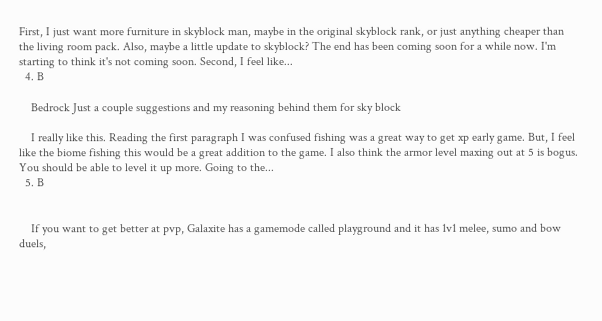First, I just want more furniture in skyblock man, maybe in the original skyblock rank, or just anything cheaper than the living room pack. Also, maybe a little update to skyblock? The end has been coming soon for a while now. I'm starting to think it's not coming soon. Second, I feel like...
  4. B

    Bedrock Just a couple suggestions and my reasoning behind them for sky block

    I really like this. Reading the first paragraph I was confused fishing was a great way to get xp early game. But, I feel like the biome fishing this would be a great addition to the game. I also think the armor level maxing out at 5 is bogus. You should be able to level it up more. Going to the...
  5. B


    If you want to get better at pvp, Galaxite has a gamemode called playground and it has 1v1 melee, sumo and bow duels,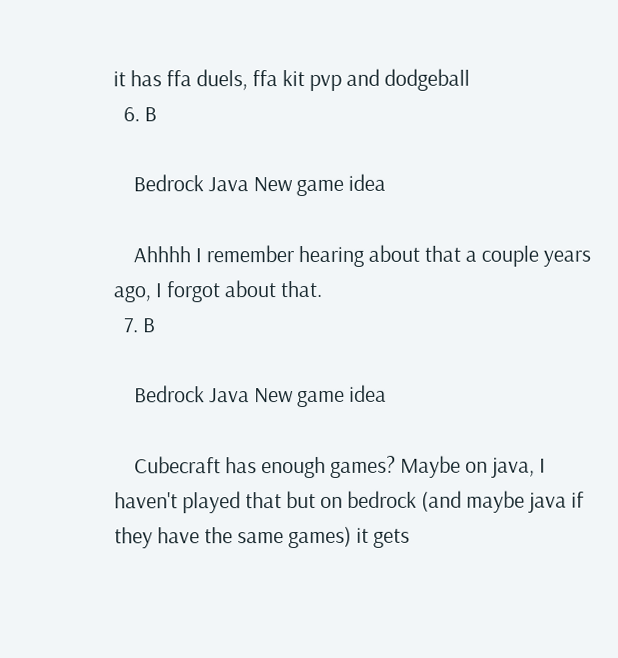it has ffa duels, ffa kit pvp and dodgeball
  6. B

    Bedrock Java New game idea

    Ahhhh I remember hearing about that a couple years ago, I forgot about that.
  7. B

    Bedrock Java New game idea

    Cubecraft has enough games? Maybe on java, I haven't played that but on bedrock (and maybe java if they have the same games) it gets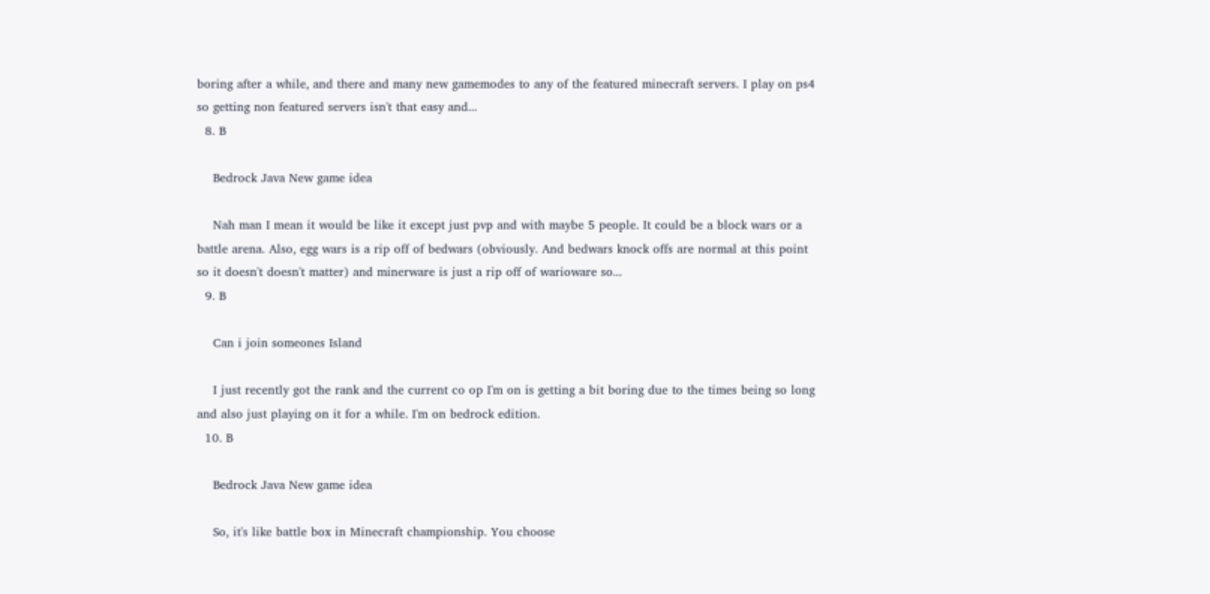boring after a while, and there and many new gamemodes to any of the featured minecraft servers. I play on ps4 so getting non featured servers isn't that easy and...
  8. B

    Bedrock Java New game idea

    Nah man I mean it would be like it except just pvp and with maybe 5 people. It could be a block wars or a battle arena. Also, egg wars is a rip off of bedwars (obviously. And bedwars knock offs are normal at this point so it doesn't doesn't matter) and minerware is just a rip off of warioware so...
  9. B

    Can i join someones Island

    I just recently got the rank and the current co op I'm on is getting a bit boring due to the times being so long and also just playing on it for a while. I'm on bedrock edition.
  10. B

    Bedrock Java New game idea

    So, it's like battle box in Minecraft championship. You choose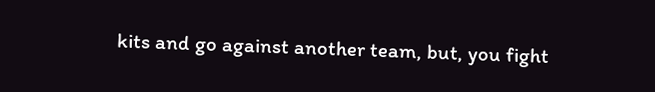kits and go against another team, but, you fight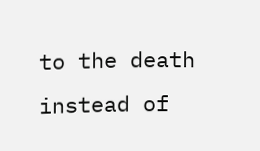to the death instead of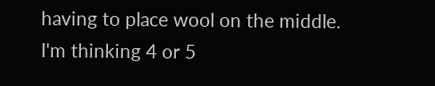having to place wool on the middle. I'm thinking 4 or 5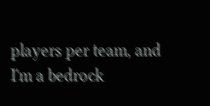players per team, and I'm a bedrock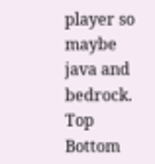player so maybe java and bedrock.
Top Bottom